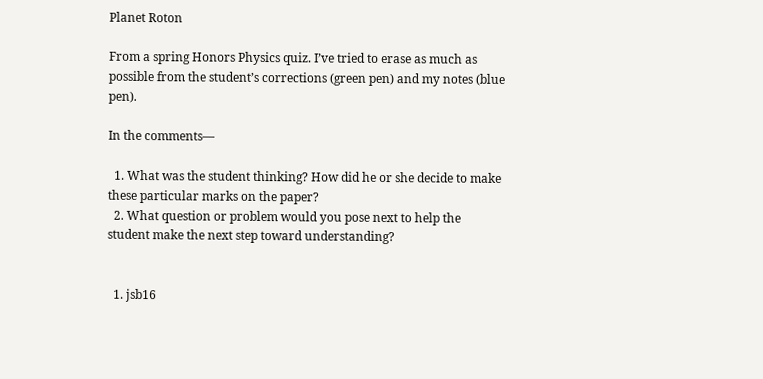Planet Roton

From a spring Honors Physics quiz. I’ve tried to erase as much as possible from the student’s corrections (green pen) and my notes (blue pen).

In the comments—

  1. What was the student thinking? How did he or she decide to make these particular marks on the paper?
  2. What question or problem would you pose next to help the student make the next step toward understanding?


  1. jsb16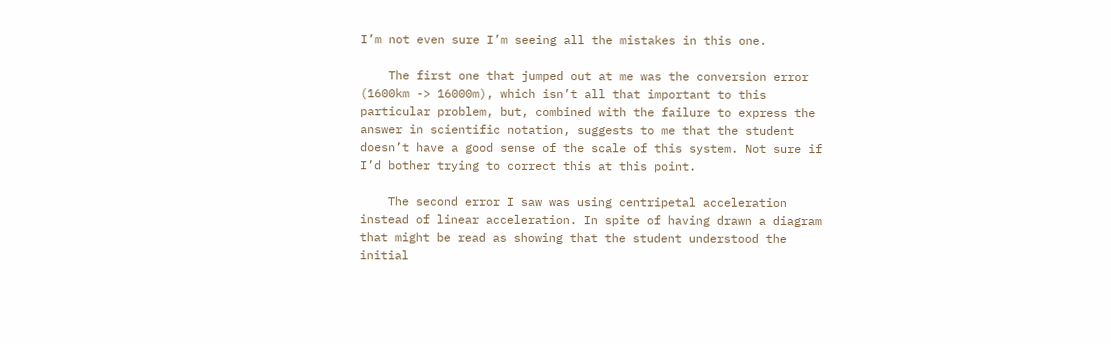I’m not even sure I’m seeing all the mistakes in this one.

    The first one that jumped out at me was the conversion error (1600km -> 16000m), which isn’t all that important to this particular problem, but, combined with the failure to express the answer in scientific notation, suggests to me that the student doesn’t have a good sense of the scale of this system. Not sure if I’d bother trying to correct this at this point.

    The second error I saw was using centripetal acceleration instead of linear acceleration. In spite of having drawn a diagram that might be read as showing that the student understood the initial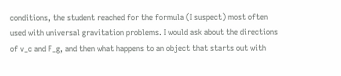conditions, the student reached for the formula (I suspect) most often used with universal gravitation problems. I would ask about the directions of v_c and F_g, and then what happens to an object that starts out with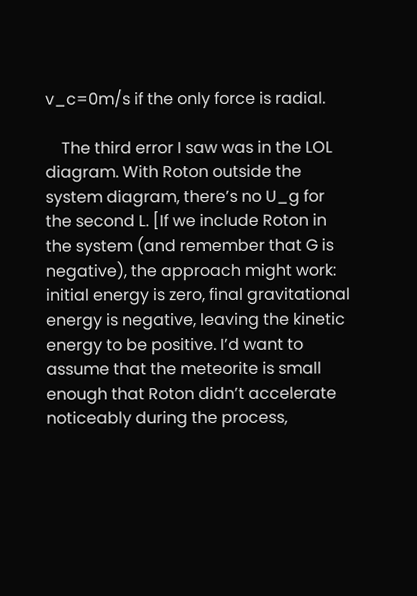v_c=0m/s if the only force is radial.

    The third error I saw was in the LOL diagram. With Roton outside the system diagram, there’s no U_g for the second L. [If we include Roton in the system (and remember that G is negative), the approach might work: initial energy is zero, final gravitational energy is negative, leaving the kinetic energy to be positive. I’d want to assume that the meteorite is small enough that Roton didn’t accelerate noticeably during the process,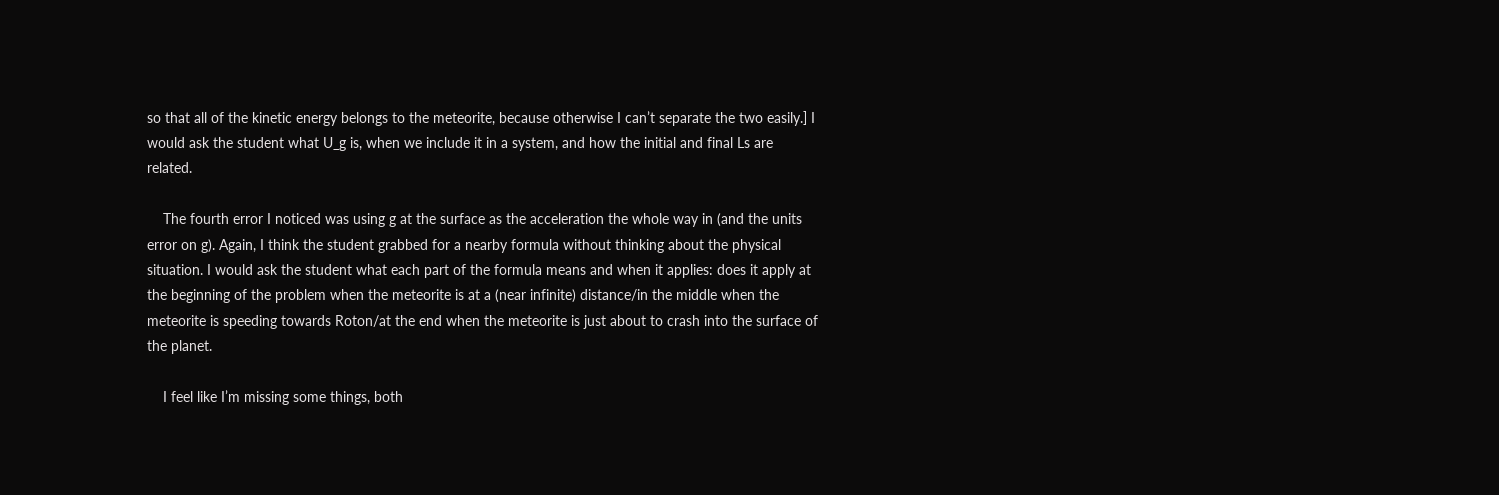so that all of the kinetic energy belongs to the meteorite, because otherwise I can’t separate the two easily.] I would ask the student what U_g is, when we include it in a system, and how the initial and final Ls are related.

    The fourth error I noticed was using g at the surface as the acceleration the whole way in (and the units error on g). Again, I think the student grabbed for a nearby formula without thinking about the physical situation. I would ask the student what each part of the formula means and when it applies: does it apply at the beginning of the problem when the meteorite is at a (near infinite) distance/in the middle when the meteorite is speeding towards Roton/at the end when the meteorite is just about to crash into the surface of the planet.

    I feel like I’m missing some things, both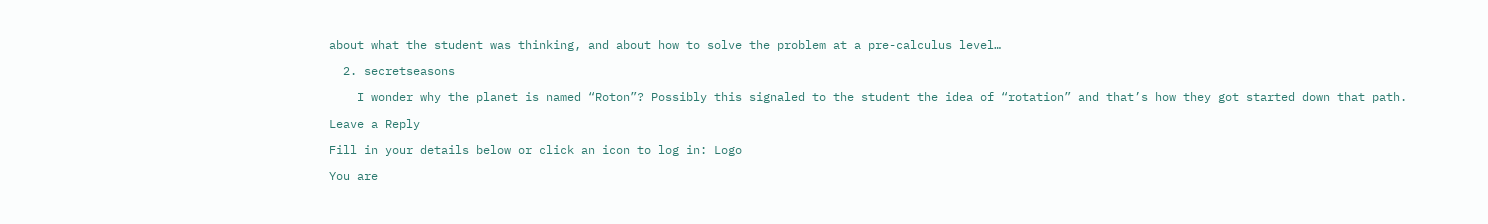about what the student was thinking, and about how to solve the problem at a pre-calculus level…

  2. secretseasons

    I wonder why the planet is named “Roton”? Possibly this signaled to the student the idea of “rotation” and that’s how they got started down that path.

Leave a Reply

Fill in your details below or click an icon to log in: Logo

You are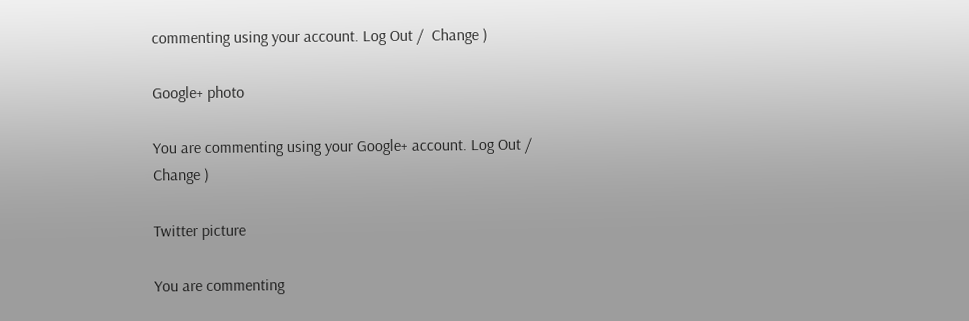commenting using your account. Log Out /  Change )

Google+ photo

You are commenting using your Google+ account. Log Out /  Change )

Twitter picture

You are commenting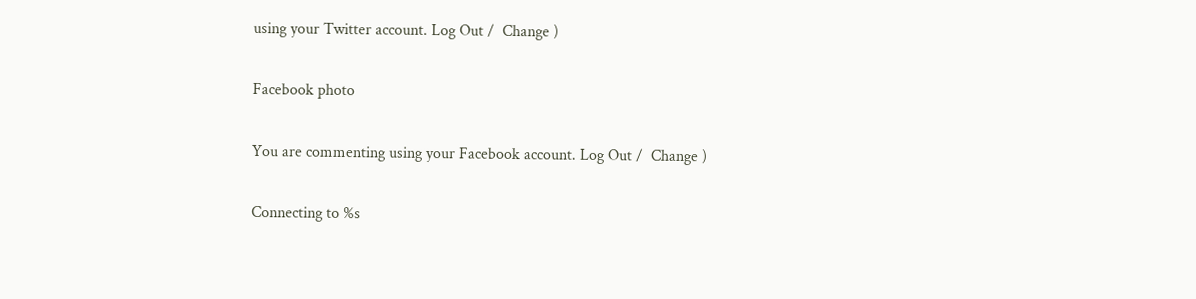using your Twitter account. Log Out /  Change )

Facebook photo

You are commenting using your Facebook account. Log Out /  Change )

Connecting to %s